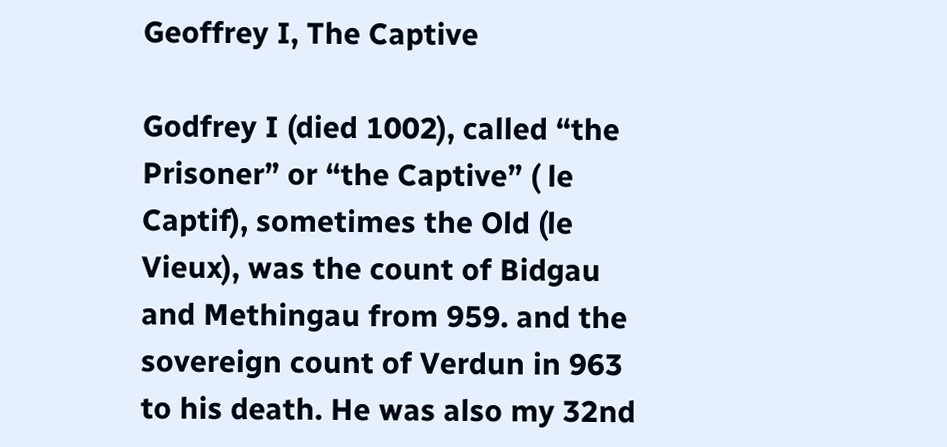Geoffrey I, The Captive

Godfrey I (died 1002), called “the Prisoner” or “the Captive” ( le Captif), sometimes the Old (le Vieux), was the count of Bidgau and Methingau from 959. and the sovereign count of Verdun in 963 to his death. He was also my 32nd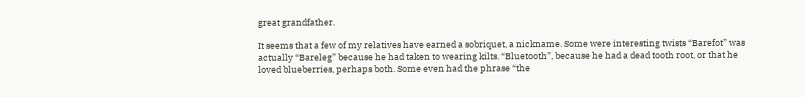great grandfather.

It seems that a few of my relatives have earned a sobriquet, a nickname. Some were interesting twists “Barefot” was actually “Bareleg” because he had taken to wearing kilts. “Bluetooth”, because he had a dead tooth root, or that he loved blueberries, perhaps both. Some even had the phrase “the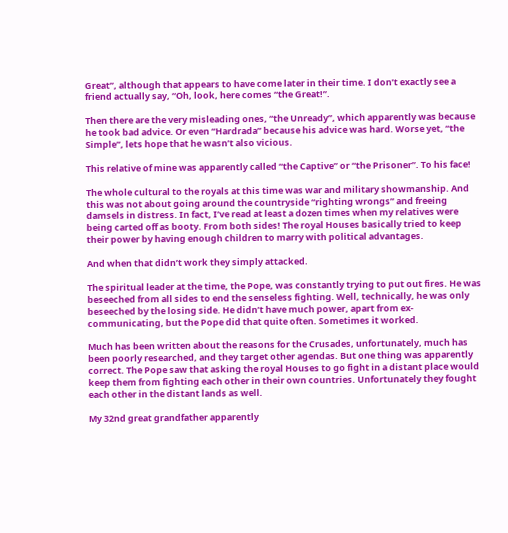Great”, although that appears to have come later in their time. I don’t exactly see a friend actually say, “Oh, look, here comes “the Great!”.

Then there are the very misleading ones, “the Unready”, which apparently was because he took bad advice. Or even “Hardrada” because his advice was hard. Worse yet, “the Simple”, lets hope that he wasn’t also vicious.

This relative of mine was apparently called “the Captive” or “the Prisoner”. To his face!

The whole cultural to the royals at this time was war and military showmanship. And this was not about going around the countryside “righting wrongs” and freeing damsels in distress. In fact, I’ve read at least a dozen times when my relatives were being carted off as booty. From both sides! The royal Houses basically tried to keep their power by having enough children to marry with political advantages.

And when that didn’t work they simply attacked.

The spiritual leader at the time, the Pope, was constantly trying to put out fires. He was beseeched from all sides to end the senseless fighting. Well, technically, he was only beseeched by the losing side. He didn’t have much power, apart from ex-communicating, but the Pope did that quite often. Sometimes it worked.

Much has been written about the reasons for the Crusades, unfortunately, much has been poorly researched, and they target other agendas. But one thing was apparently correct. The Pope saw that asking the royal Houses to go fight in a distant place would keep them from fighting each other in their own countries. Unfortunately they fought each other in the distant lands as well.

My 32nd great grandfather apparently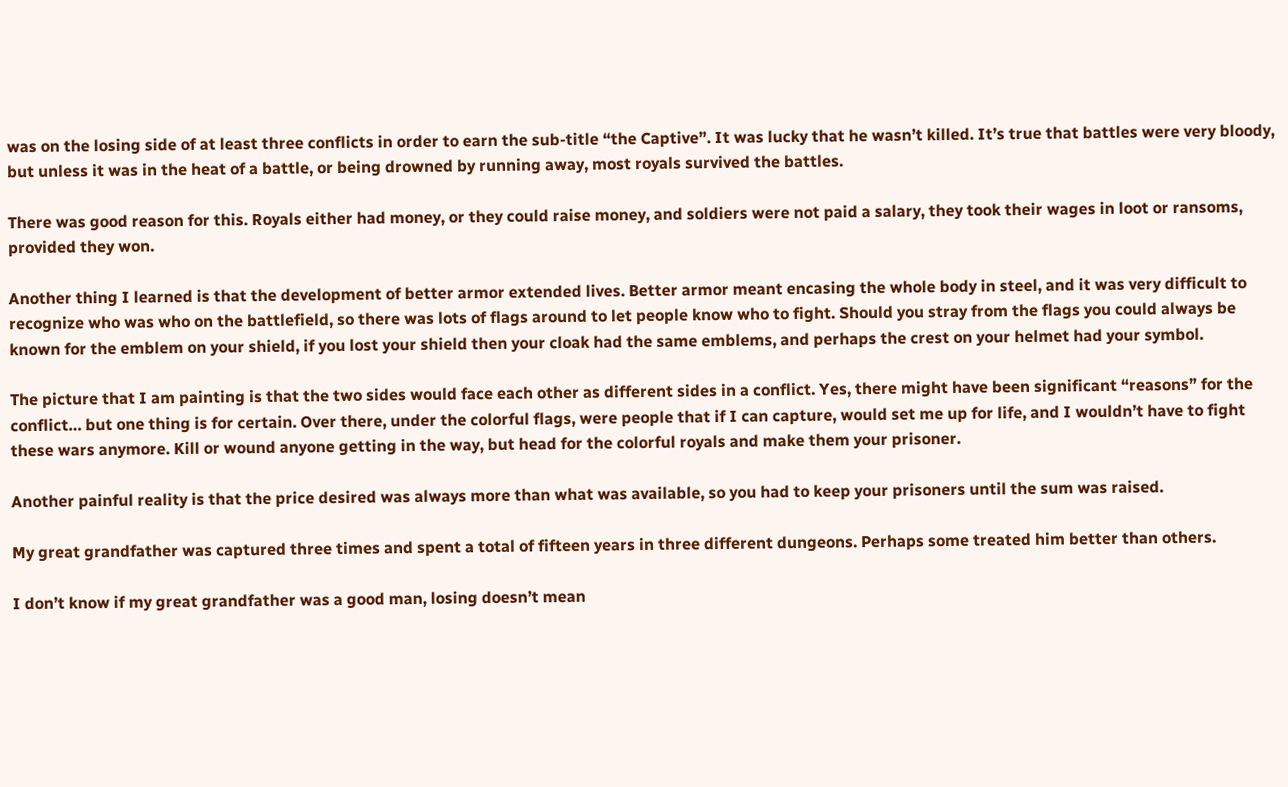was on the losing side of at least three conflicts in order to earn the sub-title “the Captive”. It was lucky that he wasn’t killed. It’s true that battles were very bloody, but unless it was in the heat of a battle, or being drowned by running away, most royals survived the battles.

There was good reason for this. Royals either had money, or they could raise money, and soldiers were not paid a salary, they took their wages in loot or ransoms, provided they won.

Another thing I learned is that the development of better armor extended lives. Better armor meant encasing the whole body in steel, and it was very difficult to recognize who was who on the battlefield, so there was lots of flags around to let people know who to fight. Should you stray from the flags you could always be known for the emblem on your shield, if you lost your shield then your cloak had the same emblems, and perhaps the crest on your helmet had your symbol.

The picture that I am painting is that the two sides would face each other as different sides in a conflict. Yes, there might have been significant “reasons” for the conflict… but one thing is for certain. Over there, under the colorful flags, were people that if I can capture, would set me up for life, and I wouldn’t have to fight these wars anymore. Kill or wound anyone getting in the way, but head for the colorful royals and make them your prisoner.

Another painful reality is that the price desired was always more than what was available, so you had to keep your prisoners until the sum was raised.

My great grandfather was captured three times and spent a total of fifteen years in three different dungeons. Perhaps some treated him better than others.

I don’t know if my great grandfather was a good man, losing doesn’t mean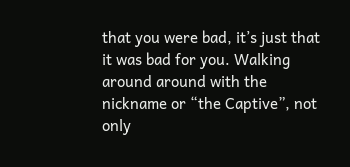that you were bad, it’s just that it was bad for you. Walking around around with the nickname or “the Captive”, not only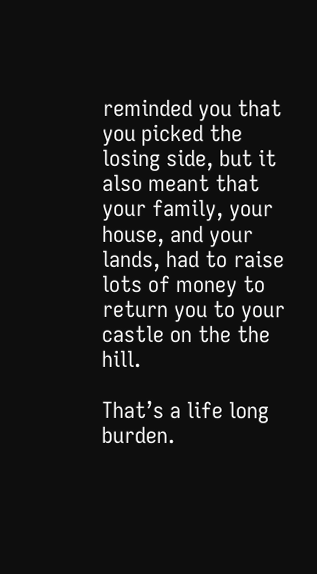reminded you that you picked the losing side, but it also meant that your family, your house, and your lands, had to raise lots of money to return you to your castle on the the hill.

That’s a life long burden.